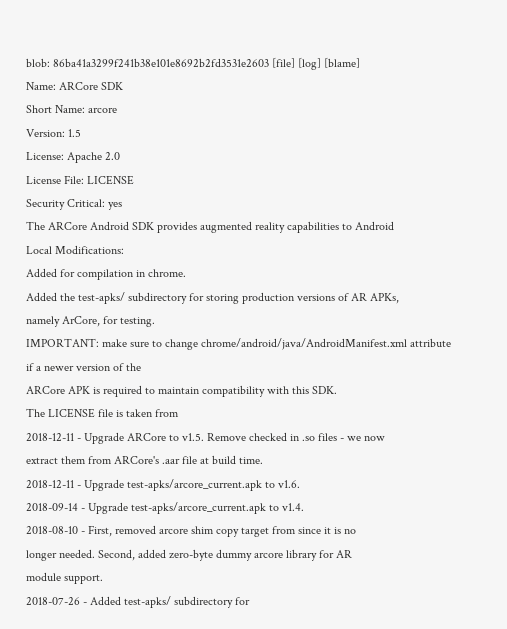blob: 86ba41a3299f241b38e101e8692b2fd3531e2603 [file] [log] [blame]
Name: ARCore SDK
Short Name: arcore
Version: 1.5
License: Apache 2.0
License File: LICENSE
Security Critical: yes
The ARCore Android SDK provides augmented reality capabilities to Android
Local Modifications:
Added for compilation in chrome.
Added the test-apks/ subdirectory for storing production versions of AR APKs,
namely ArCore, for testing.
IMPORTANT: make sure to change chrome/android/java/AndroidManifest.xml attribute if a newer version of the
ARCore APK is required to maintain compatibility with this SDK.
The LICENSE file is taken from
2018-12-11 - Upgrade ARCore to v1.5. Remove checked in .so files - we now
extract them from ARCore's .aar file at build time.
2018-12-11 - Upgrade test-apks/arcore_current.apk to v1.6.
2018-09-14 - Upgrade test-apks/arcore_current.apk to v1.4.
2018-08-10 - First, removed arcore shim copy target from since it is no
longer needed. Second, added zero-byte dummy arcore library for AR
module support.
2018-07-26 - Added test-apks/ subdirectory for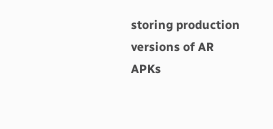storing production versions of AR
APKs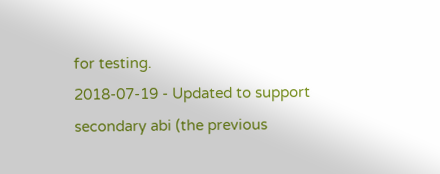for testing.
2018-07-19 - Updated to support secondary abi (the previous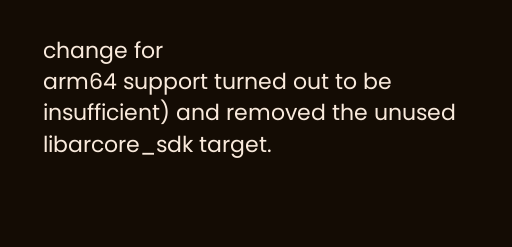change for
arm64 support turned out to be insufficient) and removed the unused
libarcore_sdk target.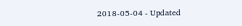2018-05-04 - Updated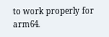to work properly for arm64.